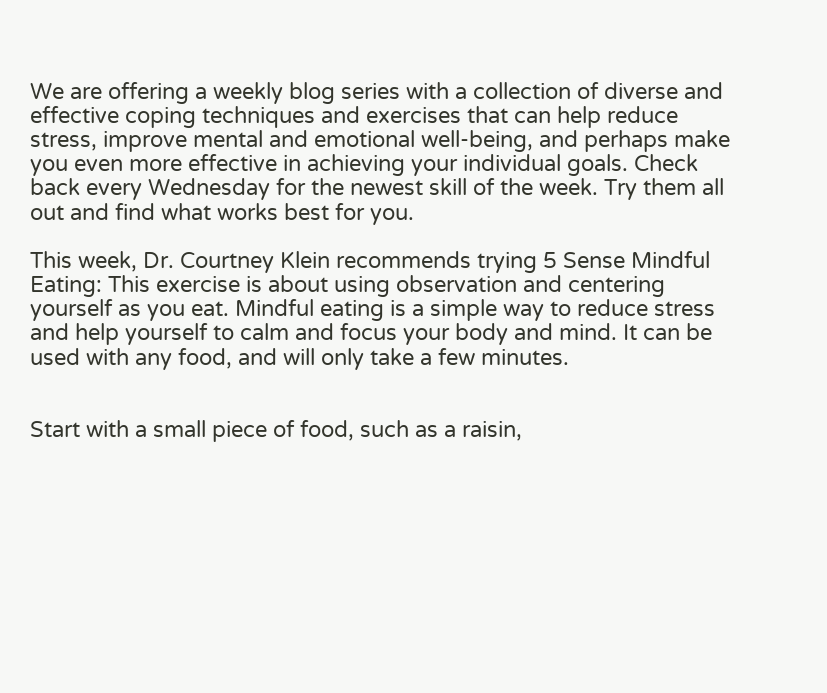We are offering a weekly blog series with a collection of diverse and effective coping techniques and exercises that can help reduce stress, improve mental and emotional well-being, and perhaps make you even more effective in achieving your individual goals. Check back every Wednesday for the newest skill of the week. Try them all out and find what works best for you.

This week, Dr. Courtney Klein recommends trying 5 Sense Mindful Eating: This exercise is about using observation and centering yourself as you eat. Mindful eating is a simple way to reduce stress and help yourself to calm and focus your body and mind. It can be used with any food, and will only take a few minutes.


Start with a small piece of food, such as a raisin,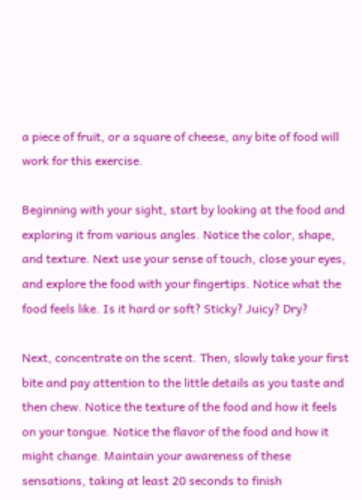a piece of fruit, or a square of cheese, any bite of food will work for this exercise.

Beginning with your sight, start by looking at the food and exploring it from various angles. Notice the color, shape, and texture. Next use your sense of touch, close your eyes, and explore the food with your fingertips. Notice what the food feels like. Is it hard or soft? Sticky? Juicy? Dry?

Next, concentrate on the scent. Then, slowly take your first bite and pay attention to the little details as you taste and then chew. Notice the texture of the food and how it feels on your tongue. Notice the flavor of the food and how it might change. Maintain your awareness of these sensations, taking at least 20 seconds to finish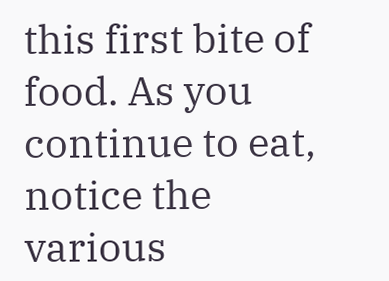this first bite of food. As you continue to eat, notice the various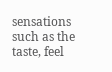sensations such as the taste, feel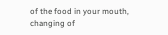of the food in your mouth, changing of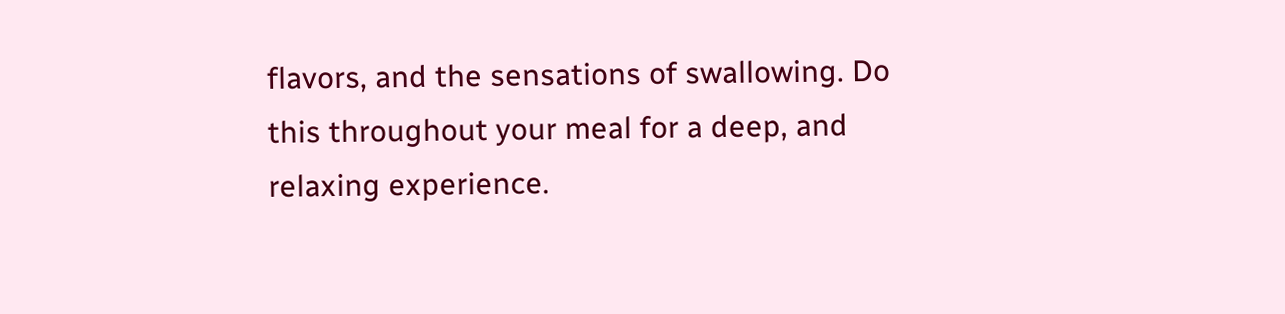flavors, and the sensations of swallowing. Do this throughout your meal for a deep, and relaxing experience.